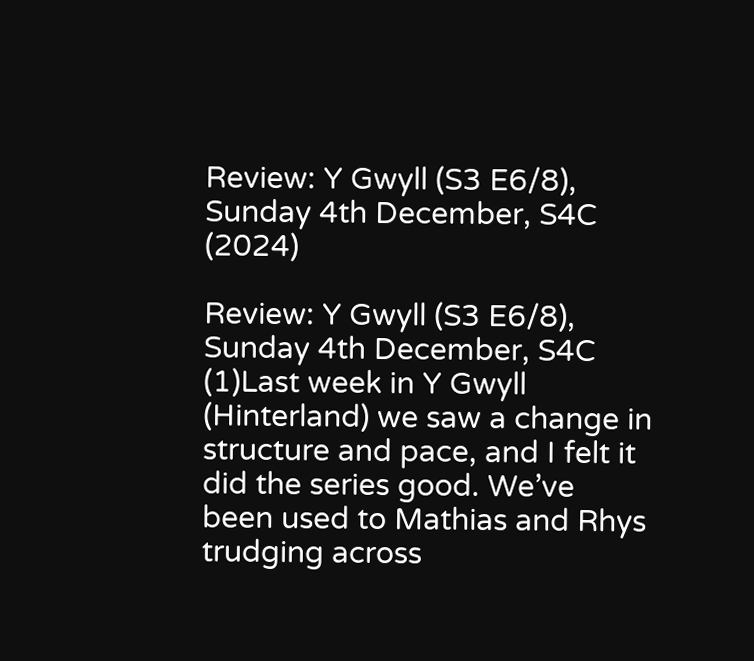Review: Y Gwyll (S3 E6/8), Sunday 4th December, S4C (2024)

Review: Y Gwyll (S3 E6/8), Sunday 4th December, S4C (1)Last week in Y Gwyll (Hinterland) we saw a change in structure and pace, and I felt it did the series good. We’ve been used to Mathias and Rhys trudging across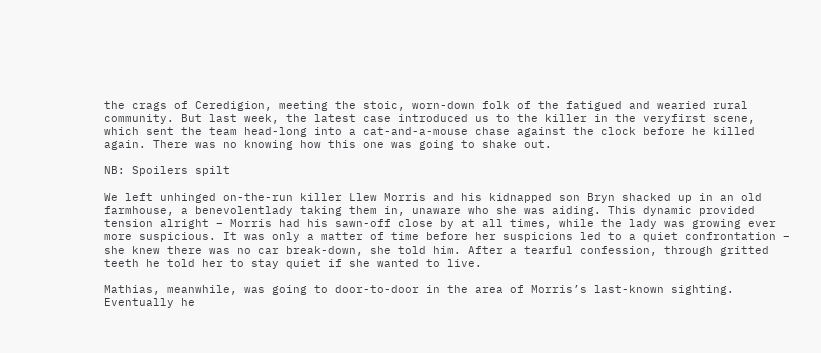the crags of Ceredigion, meeting the stoic, worn-down folk of the fatigued and wearied rural community. But last week, the latest case introduced us to the killer in the veryfirst scene, which sent the team head-long into a cat-and-a-mouse chase against the clock before he killed again. There was no knowing how this one was going to shake out.

NB: Spoilers spilt

We left unhinged on-the-run killer Llew Morris and his kidnapped son Bryn shacked up in an old farmhouse, a benevolentlady taking them in, unaware who she was aiding. This dynamic provided tension alright – Morris had his sawn-off close by at all times, while the lady was growing ever more suspicious. It was only a matter of time before her suspicions led to a quiet confrontation – she knew there was no car break-down, she told him. After a tearful confession, through gritted teeth he told her to stay quiet if she wanted to live.

Mathias, meanwhile, was going to door-to-door in the area of Morris’s last-known sighting. Eventually he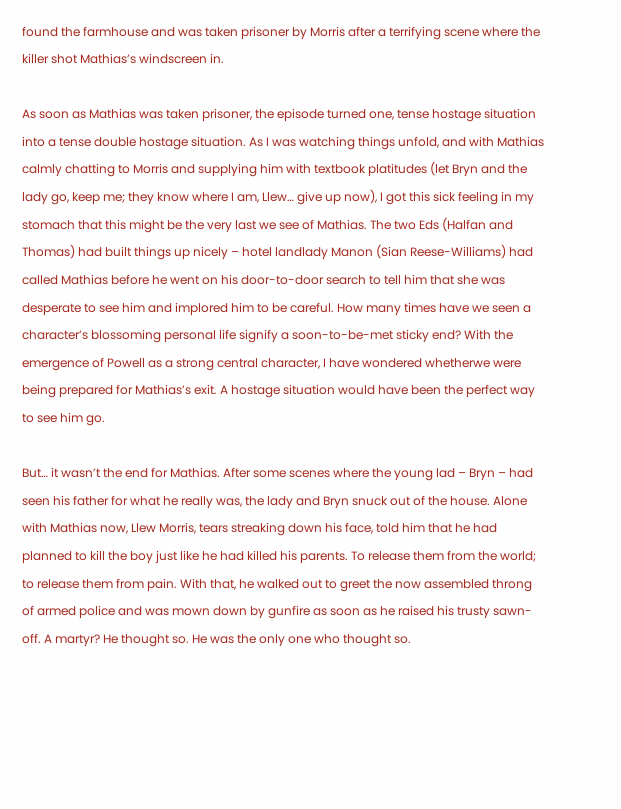found the farmhouse and was taken prisoner by Morris after a terrifying scene where the killer shot Mathias’s windscreen in.

As soon as Mathias was taken prisoner, the episode turned one, tense hostage situation into a tense double hostage situation. As I was watching things unfold, and with Mathias calmly chatting to Morris and supplying him with textbook platitudes (let Bryn and the lady go, keep me; they know where I am, Llew… give up now), I got this sick feeling in my stomach that this might be the very last we see of Mathias. The two Eds (Halfan and Thomas) had built things up nicely – hotel landlady Manon (Sian Reese-Williams) had called Mathias before he went on his door-to-door search to tell him that she was desperate to see him and implored him to be careful. How many times have we seen a character’s blossoming personal life signify a soon-to-be-met sticky end? With the emergence of Powell as a strong central character, I have wondered whetherwe were being prepared for Mathias’s exit. A hostage situation would have been the perfect way to see him go.

But… it wasn’t the end for Mathias. After some scenes where the young lad – Bryn – had seen his father for what he really was, the lady and Bryn snuck out of the house. Alone with Mathias now, Llew Morris, tears streaking down his face, told him that he had planned to kill the boy just like he had killed his parents. To release them from the world; to release them from pain. With that, he walked out to greet the now assembled throng of armed police and was mown down by gunfire as soon as he raised his trusty sawn-off. A martyr? He thought so. He was the only one who thought so.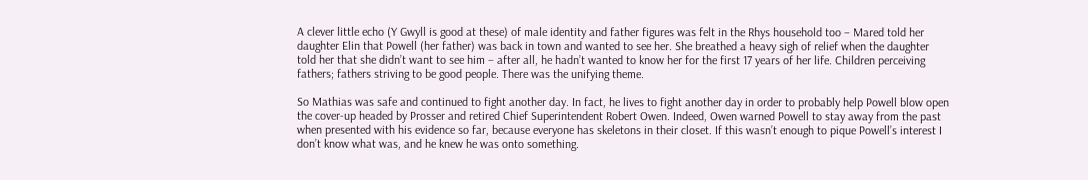A clever little echo (Y Gwyll is good at these) of male identity and father figures was felt in the Rhys household too – Mared told her daughter Elin that Powell (her father) was back in town and wanted to see her. She breathed a heavy sigh of relief when the daughter told her that she didn’t want to see him – after all, he hadn’t wanted to know her for the first 17 years of her life. Children perceiving fathers; fathers striving to be good people. There was the unifying theme.

So Mathias was safe and continued to fight another day. In fact, he lives to fight another day in order to probably help Powell blow open the cover-up headed by Prosser and retired Chief Superintendent Robert Owen. Indeed, Owen warned Powell to stay away from the past when presented with his evidence so far, because everyone has skeletons in their closet. If this wasn’t enough to pique Powell’s interest I don’t know what was, and he knew he was onto something.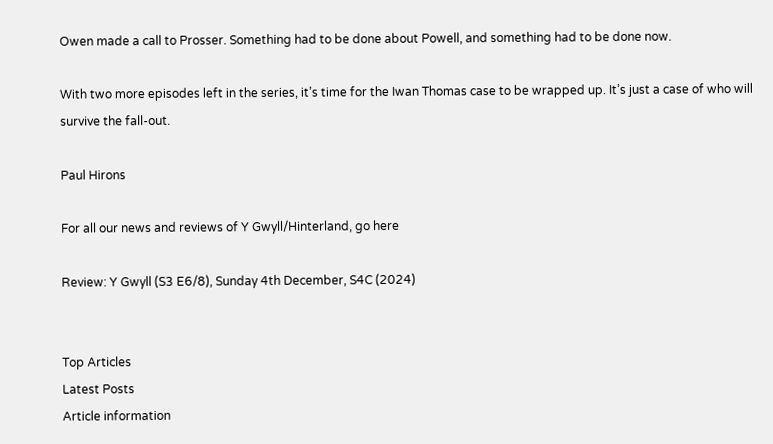Owen made a call to Prosser. Something had to be done about Powell, and something had to be done now.

With two more episodes left in the series, it’s time for the Iwan Thomas case to be wrapped up. It’s just a case of who will survive the fall-out.

Paul Hirons

For all our news and reviews of Y Gwyll/Hinterland, go here

Review: Y Gwyll (S3 E6/8), Sunday 4th December, S4C (2024)


Top Articles
Latest Posts
Article information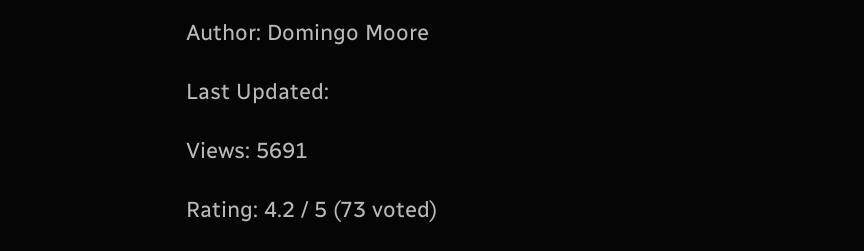Author: Domingo Moore

Last Updated:

Views: 5691

Rating: 4.2 / 5 (73 voted)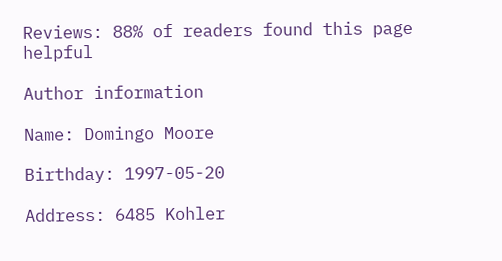Reviews: 88% of readers found this page helpful

Author information

Name: Domingo Moore

Birthday: 1997-05-20

Address: 6485 Kohler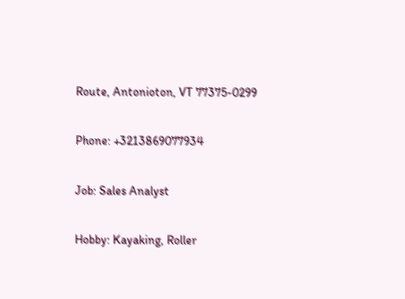Route, Antonioton, VT 77375-0299

Phone: +3213869077934

Job: Sales Analyst

Hobby: Kayaking, Roller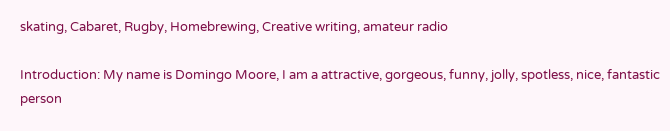skating, Cabaret, Rugby, Homebrewing, Creative writing, amateur radio

Introduction: My name is Domingo Moore, I am a attractive, gorgeous, funny, jolly, spotless, nice, fantastic person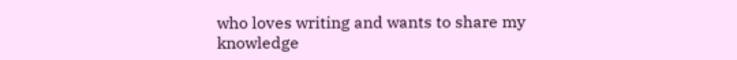who loves writing and wants to share my knowledge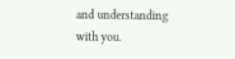and understanding with you.